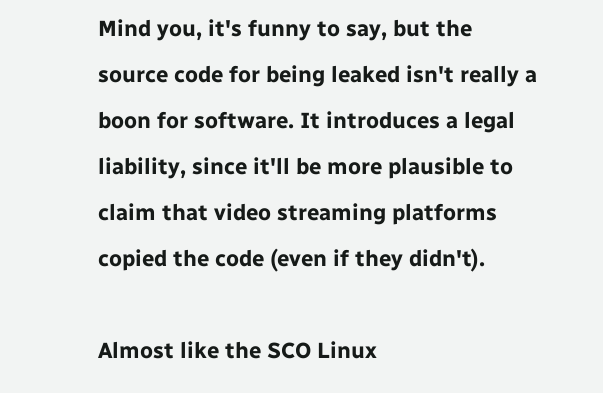Mind you, it's funny to say, but the source code for being leaked isn't really a boon for software. It introduces a legal liability, since it'll be more plausible to claim that video streaming platforms copied the code (even if they didn't).

Almost like the SCO Linux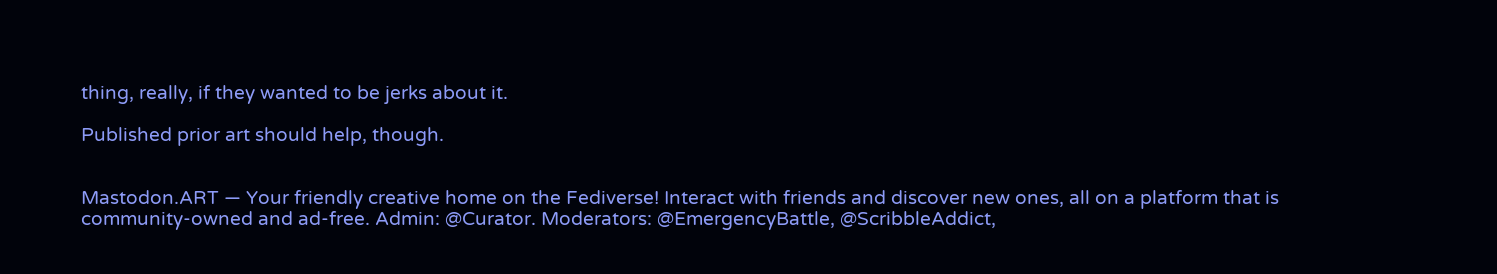thing, really, if they wanted to be jerks about it.

Published prior art should help, though.


Mastodon.ART — Your friendly creative home on the Fediverse! Interact with friends and discover new ones, all on a platform that is community-owned and ad-free. Admin: @Curator. Moderators: @EmergencyBattle, @ScribbleAddict,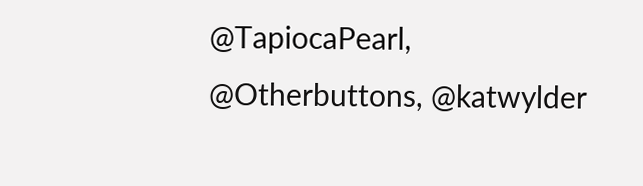@TapiocaPearl, @Otherbuttons, @katwylder